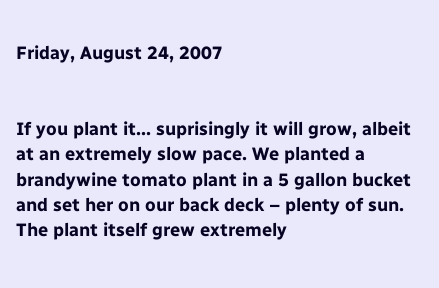Friday, August 24, 2007


If you plant it... suprisingly it will grow, albeit at an extremely slow pace. We planted a brandywine tomato plant in a 5 gallon bucket and set her on our back deck – plenty of sun. The plant itself grew extremely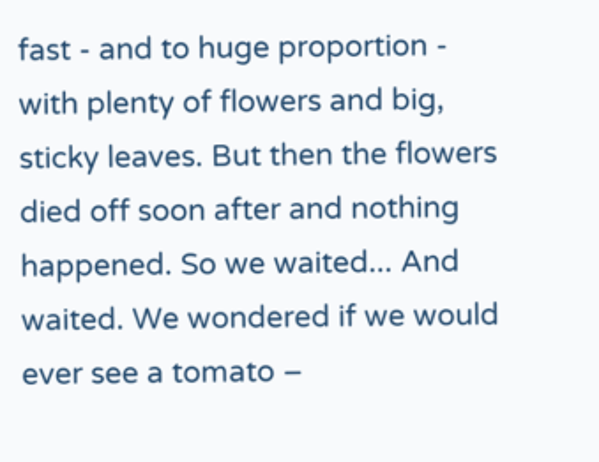fast - and to huge proportion - with plenty of flowers and big, sticky leaves. But then the flowers died off soon after and nothing happened. So we waited... And waited. We wondered if we would ever see a tomato –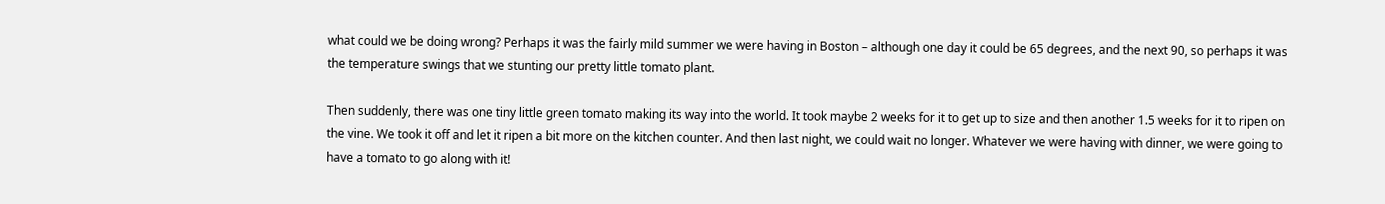what could we be doing wrong? Perhaps it was the fairly mild summer we were having in Boston – although one day it could be 65 degrees, and the next 90, so perhaps it was the temperature swings that we stunting our pretty little tomato plant.

Then suddenly, there was one tiny little green tomato making its way into the world. It took maybe 2 weeks for it to get up to size and then another 1.5 weeks for it to ripen on the vine. We took it off and let it ripen a bit more on the kitchen counter. And then last night, we could wait no longer. Whatever we were having with dinner, we were going to have a tomato to go along with it!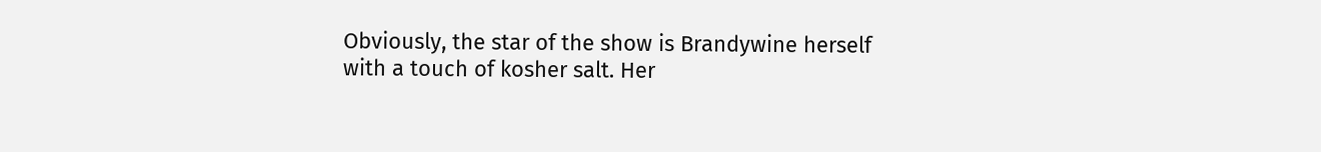Obviously, the star of the show is Brandywine herself with a touch of kosher salt. Her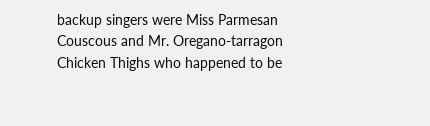backup singers were Miss Parmesan Couscous and Mr. Oregano-tarragon Chicken Thighs who happened to be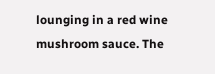lounging in a red wine mushroom sauce. The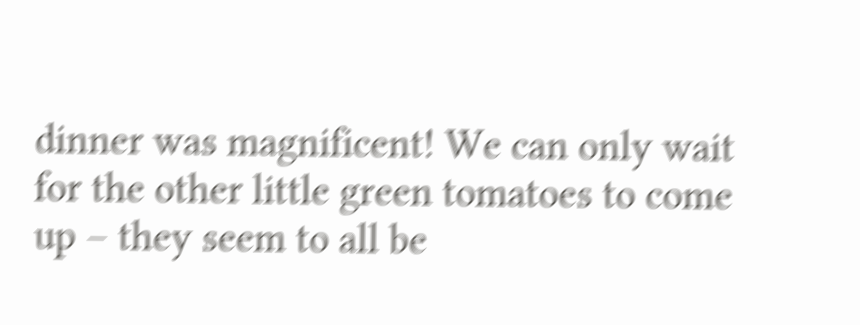dinner was magnificent! We can only wait for the other little green tomatoes to come up – they seem to all be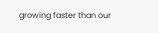growing faster than our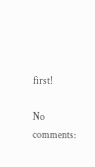first!

No comments: